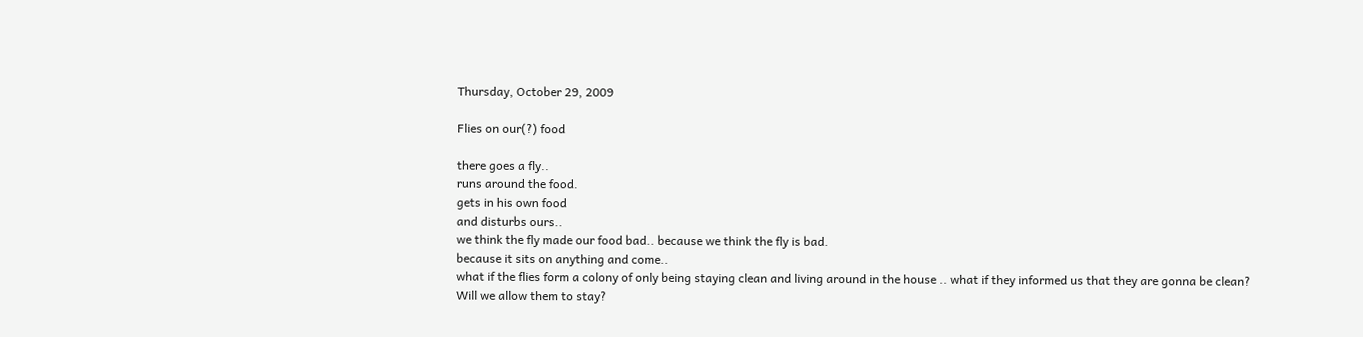Thursday, October 29, 2009

Flies on our(?) food

there goes a fly..
runs around the food.
gets in his own food
and disturbs ours..
we think the fly made our food bad.. because we think the fly is bad.
because it sits on anything and come..
what if the flies form a colony of only being staying clean and living around in the house .. what if they informed us that they are gonna be clean?
Will we allow them to stay?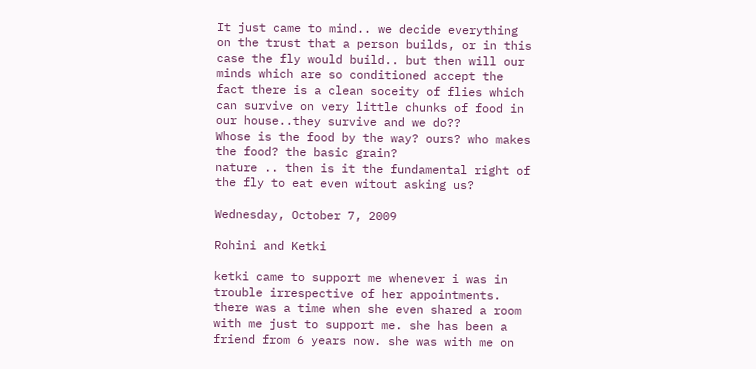It just came to mind.. we decide everything on the trust that a person builds, or in this case the fly would build.. but then will our minds which are so conditioned accept the fact there is a clean soceity of flies which can survive on very little chunks of food in our house..they survive and we do??
Whose is the food by the way? ours? who makes the food? the basic grain?
nature .. then is it the fundamental right of the fly to eat even witout asking us?

Wednesday, October 7, 2009

Rohini and Ketki

ketki came to support me whenever i was in trouble irrespective of her appointments. there was a time when she even shared a room with me just to support me. she has been a friend from 6 years now. she was with me on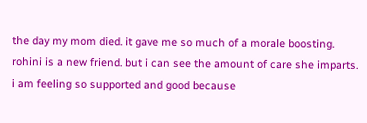the day my mom died. it gave me so much of a morale boosting.
rohini is a new friend. but i can see the amount of care she imparts. i am feeling so supported and good because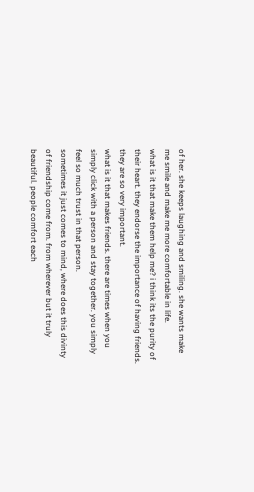of her. she keeps laughing and smiling. she wants make me smile and make me more comfortable in life.
what is it that make them help me? i think its the purity of their heart. they endorse the importance of having friends. they are so very important.
what is it that makes friends. there are times when you simply click with a person and stay together. you simply feel so much trust in that person.
sometimes it just comes to mind, where does this divinty of friendship come from. from wherever but it truly beautiful. people comfort each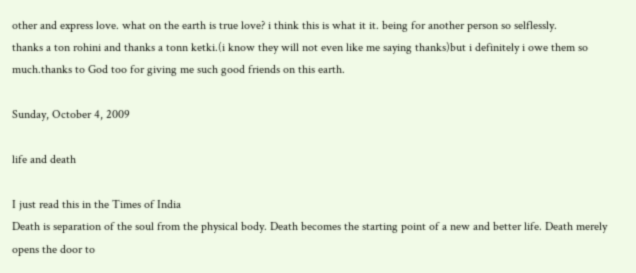other and express love. what on the earth is true love? i think this is what it it. being for another person so selflessly.
thanks a ton rohini and thanks a tonn ketki.(i know they will not even like me saying thanks)but i definitely i owe them so much.thanks to God too for giving me such good friends on this earth.

Sunday, October 4, 2009

life and death

I just read this in the Times of India
Death is separation of the soul from the physical body. Death becomes the starting point of a new and better life. Death merely opens the door to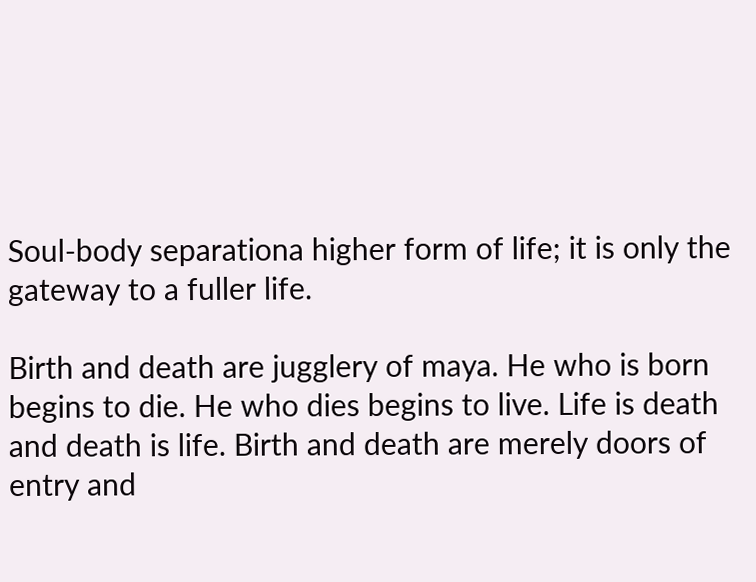Soul-body separationa higher form of life; it is only the gateway to a fuller life.

Birth and death are jugglery of maya. He who is born begins to die. He who dies begins to live. Life is death and death is life. Birth and death are merely doors of entry and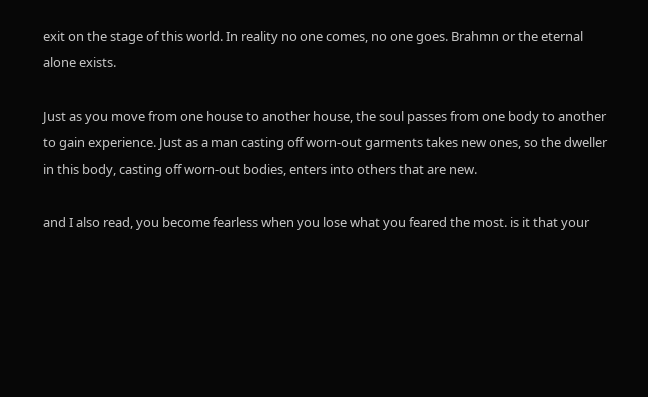exit on the stage of this world. In reality no one comes, no one goes. Brahmn or the eternal alone exists.

Just as you move from one house to another house, the soul passes from one body to another to gain experience. Just as a man casting off worn-out garments takes new ones, so the dweller in this body, casting off worn-out bodies, enters into others that are new.

and I also read, you become fearless when you lose what you feared the most. is it that your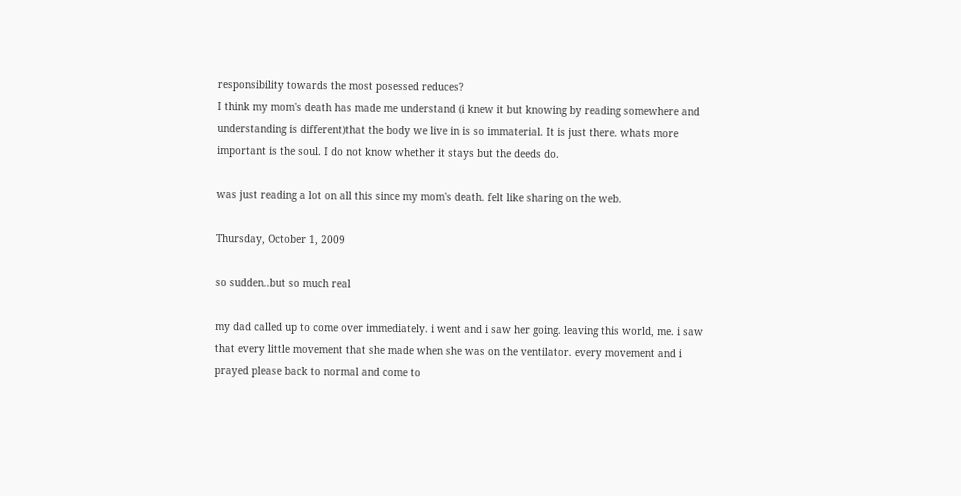responsibility towards the most posessed reduces?
I think my mom's death has made me understand (i knew it but knowing by reading somewhere and understanding is different)that the body we live in is so immaterial. It is just there. whats more important is the soul. I do not know whether it stays but the deeds do.

was just reading a lot on all this since my mom's death. felt like sharing on the web.

Thursday, October 1, 2009

so sudden..but so much real

my dad called up to come over immediately. i went and i saw her going. leaving this world, me. i saw that every little movement that she made when she was on the ventilator. every movement and i prayed please back to normal and come to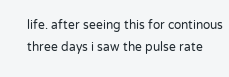life. after seeing this for continous three days i saw the pulse rate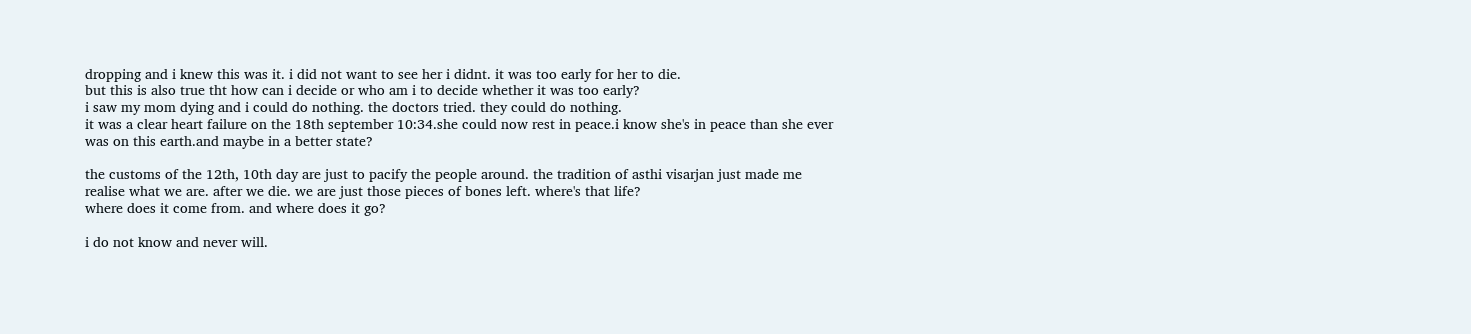dropping and i knew this was it. i did not want to see her i didnt. it was too early for her to die.
but this is also true tht how can i decide or who am i to decide whether it was too early?
i saw my mom dying and i could do nothing. the doctors tried. they could do nothing.
it was a clear heart failure on the 18th september 10:34.she could now rest in peace.i know she's in peace than she ever was on this earth.and maybe in a better state?

the customs of the 12th, 10th day are just to pacify the people around. the tradition of asthi visarjan just made me realise what we are. after we die. we are just those pieces of bones left. where's that life?
where does it come from. and where does it go?

i do not know and never will.